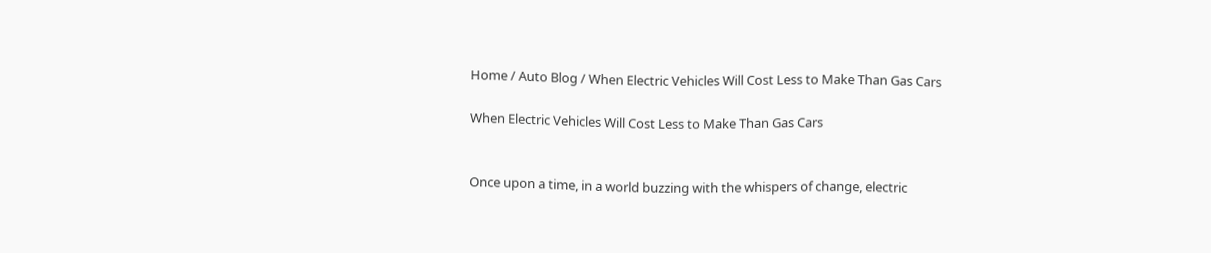Home / Auto Blog / When Electric Vehicles Will Cost Less to Make Than Gas Cars

When Electric Vehicles Will Cost Less to Make Than Gas Cars


Once upon a time, in a world buzzing with the whispers of change, electric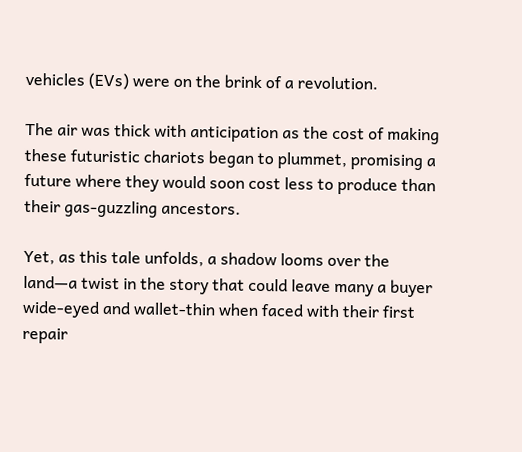vehicles (EVs) were on the brink of a revolution.

The air was thick with anticipation as the cost of making these futuristic chariots began to plummet, promising a future where they would soon cost less to produce than their gas-guzzling ancestors.

Yet, as this tale unfolds, a shadow looms over the land—a twist in the story that could leave many a buyer wide-eyed and wallet-thin when faced with their first repair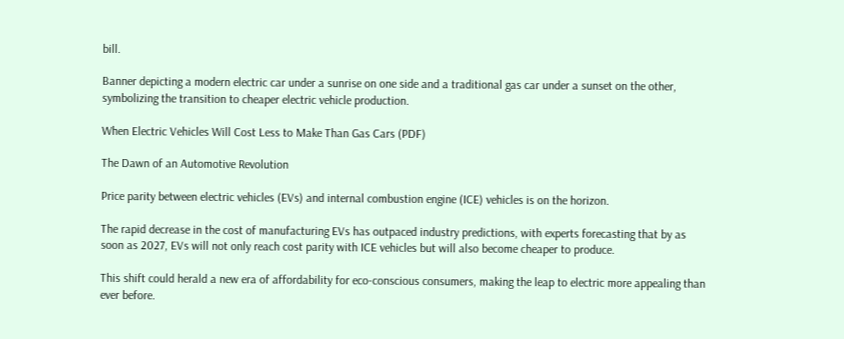bill.

Banner depicting a modern electric car under a sunrise on one side and a traditional gas car under a sunset on the other, symbolizing the transition to cheaper electric vehicle production.

When Electric Vehicles Will Cost Less to Make Than Gas Cars (PDF)

The Dawn of an Automotive Revolution

Price parity between electric vehicles (EVs) and internal combustion engine (ICE) vehicles is on the horizon.

The rapid decrease in the cost of manufacturing EVs has outpaced industry predictions, with experts forecasting that by as soon as 2027, EVs will not only reach cost parity with ICE vehicles but will also become cheaper to produce.

This shift could herald a new era of affordability for eco-conscious consumers, making the leap to electric more appealing than ever before.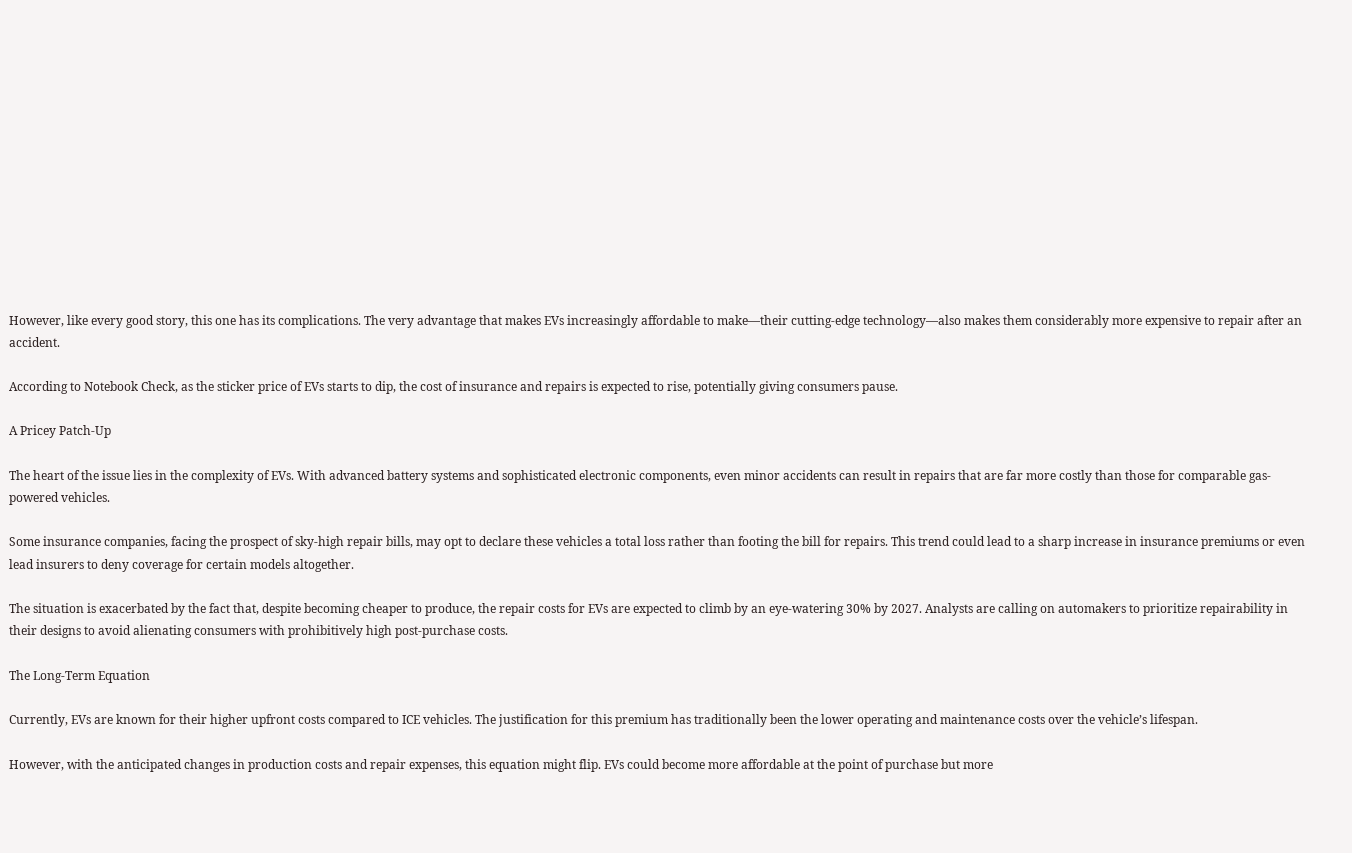However, like every good story, this one has its complications. The very advantage that makes EVs increasingly affordable to make—their cutting-edge technology—also makes them considerably more expensive to repair after an accident.

According to Notebook Check, as the sticker price of EVs starts to dip, the cost of insurance and repairs is expected to rise, potentially giving consumers pause.

A Pricey Patch-Up

The heart of the issue lies in the complexity of EVs. With advanced battery systems and sophisticated electronic components, even minor accidents can result in repairs that are far more costly than those for comparable gas-powered vehicles.

Some insurance companies, facing the prospect of sky-high repair bills, may opt to declare these vehicles a total loss rather than footing the bill for repairs. This trend could lead to a sharp increase in insurance premiums or even lead insurers to deny coverage for certain models altogether.

The situation is exacerbated by the fact that, despite becoming cheaper to produce, the repair costs for EVs are expected to climb by an eye-watering 30% by 2027. Analysts are calling on automakers to prioritize repairability in their designs to avoid alienating consumers with prohibitively high post-purchase costs.

The Long-Term Equation

Currently, EVs are known for their higher upfront costs compared to ICE vehicles. The justification for this premium has traditionally been the lower operating and maintenance costs over the vehicle’s lifespan.

However, with the anticipated changes in production costs and repair expenses, this equation might flip. EVs could become more affordable at the point of purchase but more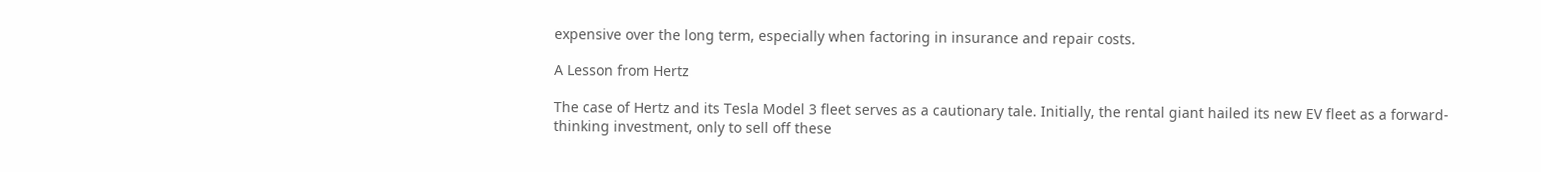expensive over the long term, especially when factoring in insurance and repair costs.

A Lesson from Hertz

The case of Hertz and its Tesla Model 3 fleet serves as a cautionary tale. Initially, the rental giant hailed its new EV fleet as a forward-thinking investment, only to sell off these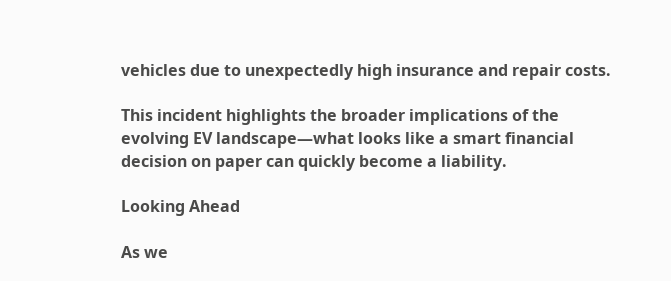vehicles due to unexpectedly high insurance and repair costs.

This incident highlights the broader implications of the evolving EV landscape—what looks like a smart financial decision on paper can quickly become a liability.

Looking Ahead

As we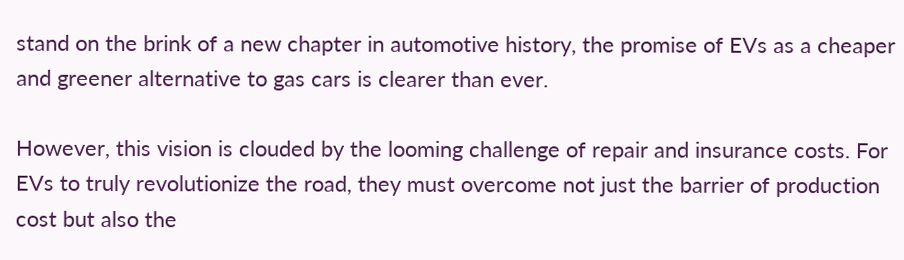stand on the brink of a new chapter in automotive history, the promise of EVs as a cheaper and greener alternative to gas cars is clearer than ever.

However, this vision is clouded by the looming challenge of repair and insurance costs. For EVs to truly revolutionize the road, they must overcome not just the barrier of production cost but also the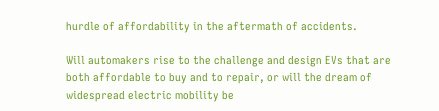hurdle of affordability in the aftermath of accidents.

Will automakers rise to the challenge and design EVs that are both affordable to buy and to repair, or will the dream of widespread electric mobility be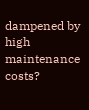dampened by high maintenance costs?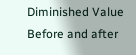Diminished Value Before and after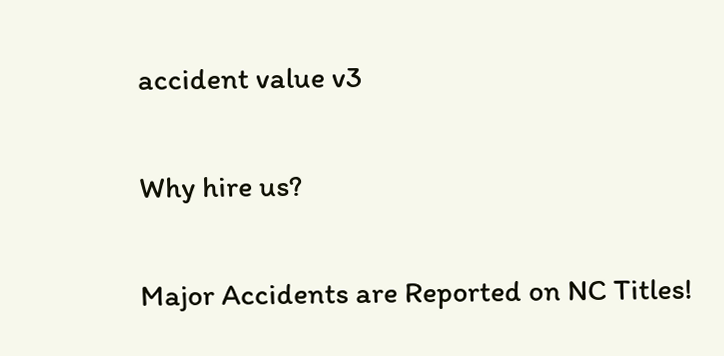accident value v3

Why hire us?

Major Accidents are Reported on NC Titles!